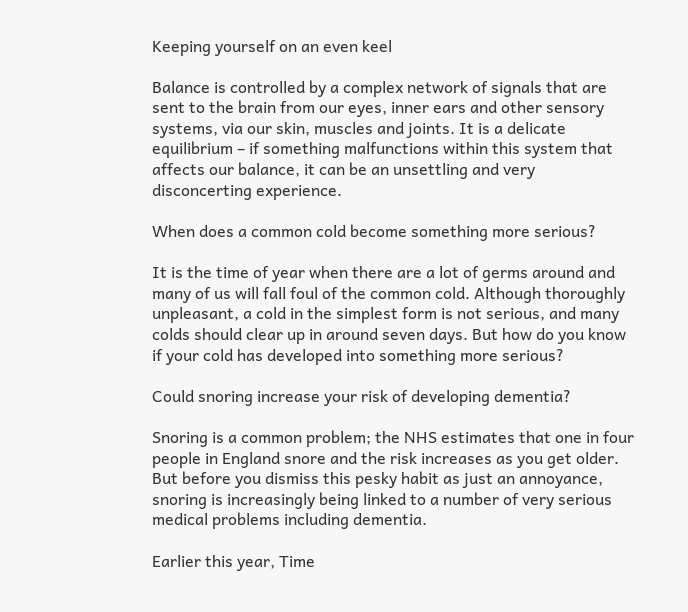Keeping yourself on an even keel

Balance is controlled by a complex network of signals that are sent to the brain from our eyes, inner ears and other sensory systems, via our skin, muscles and joints. It is a delicate equilibrium – if something malfunctions within this system that affects our balance, it can be an unsettling and very disconcerting experience.

When does a common cold become something more serious?

It is the time of year when there are a lot of germs around and many of us will fall foul of the common cold. Although thoroughly unpleasant, a cold in the simplest form is not serious, and many colds should clear up in around seven days. But how do you know if your cold has developed into something more serious?

Could snoring increase your risk of developing dementia?

Snoring is a common problem; the NHS estimates that one in four people in England snore and the risk increases as you get older. But before you dismiss this pesky habit as just an annoyance, snoring is increasingly being linked to a number of very serious medical problems including dementia.

Earlier this year, Time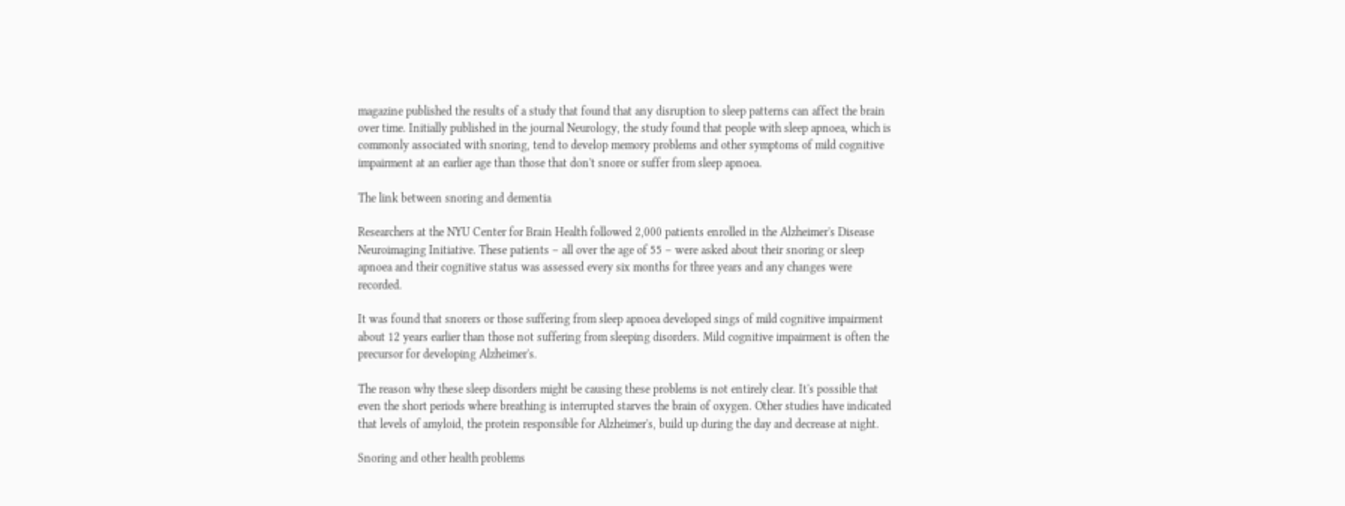magazine published the results of a study that found that any disruption to sleep patterns can affect the brain over time. Initially published in the journal Neurology, the study found that people with sleep apnoea, which is commonly associated with snoring, tend to develop memory problems and other symptoms of mild cognitive impairment at an earlier age than those that don't snore or suffer from sleep apnoea.

The link between snoring and dementia

Researchers at the NYU Center for Brain Health followed 2,000 patients enrolled in the Alzheimer's Disease Neuroimaging Initiative. These patients – all over the age of 55 – were asked about their snoring or sleep apnoea and their cognitive status was assessed every six months for three years and any changes were recorded.

It was found that snorers or those suffering from sleep apnoea developed sings of mild cognitive impairment about 12 years earlier than those not suffering from sleeping disorders. Mild cognitive impairment is often the precursor for developing Alzheimer's.

The reason why these sleep disorders might be causing these problems is not entirely clear. It's possible that even the short periods where breathing is interrupted starves the brain of oxygen. Other studies have indicated that levels of amyloid, the protein responsible for Alzheimer's, build up during the day and decrease at night.

Snoring and other health problems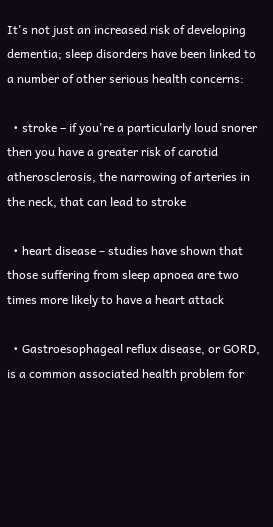It's not just an increased risk of developing dementia; sleep disorders have been linked to a number of other serious health concerns:

  • stroke – if you're a particularly loud snorer then you have a greater risk of carotid atherosclerosis, the narrowing of arteries in the neck, that can lead to stroke

  • heart disease – studies have shown that those suffering from sleep apnoea are two times more likely to have a heart attack

  • Gastroesophageal reflux disease, or GORD, is a common associated health problem for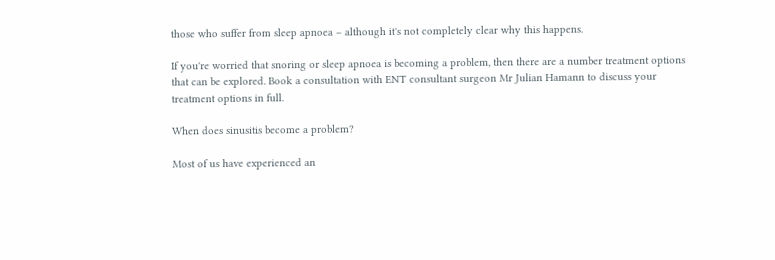those who suffer from sleep apnoea – although it's not completely clear why this happens.

If you're worried that snoring or sleep apnoea is becoming a problem, then there are a number treatment options that can be explored. Book a consultation with ENT consultant surgeon Mr Julian Hamann to discuss your treatment options in full.

When does sinusitis become a problem?

Most of us have experienced an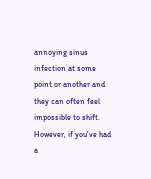annoying sinus infection at some point or another and they can often feel impossible to shift. However, if you've had a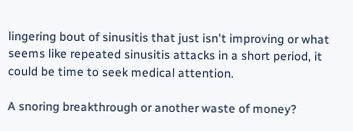lingering bout of sinusitis that just isn't improving or what seems like repeated sinusitis attacks in a short period, it could be time to seek medical attention.

A snoring breakthrough or another waste of money?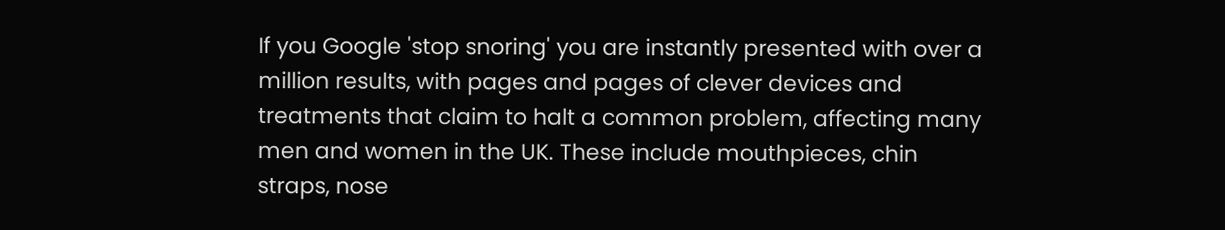If you Google 'stop snoring' you are instantly presented with over a million results, with pages and pages of clever devices and treatments that claim to halt a common problem, affecting many men and women in the UK. These include mouthpieces, chin straps, nose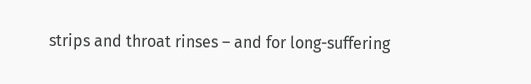strips and throat rinses – and for long-suffering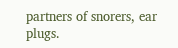partners of snorers, ear plugs.